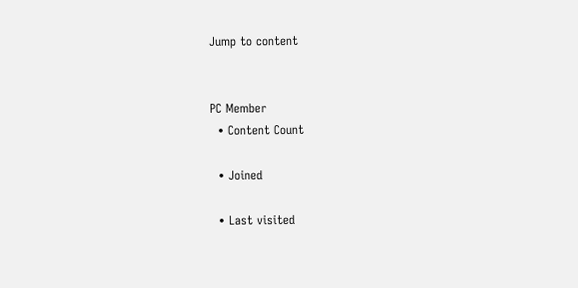Jump to content


PC Member
  • Content Count

  • Joined

  • Last visited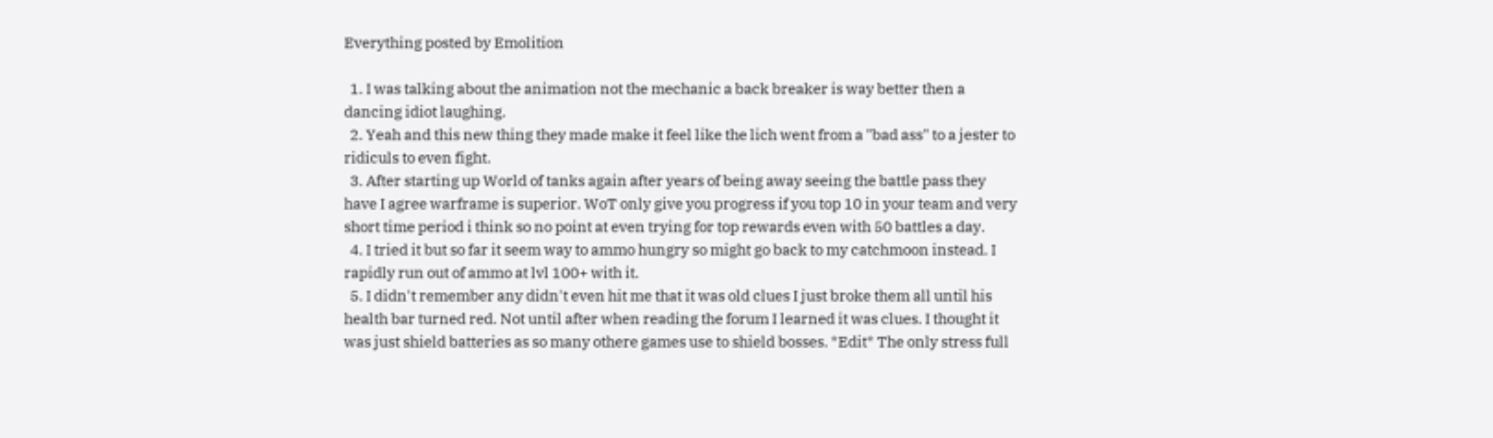Everything posted by Emolition

  1. I was talking about the animation not the mechanic a back breaker is way better then a dancing idiot laughing.
  2. Yeah and this new thing they made make it feel like the lich went from a "bad ass" to a jester to ridiculs to even fight.
  3. After starting up World of tanks again after years of being away seeing the battle pass they have I agree warframe is superior. WoT only give you progress if you top 10 in your team and very short time period i think so no point at even trying for top rewards even with 50 battles a day.
  4. I tried it but so far it seem way to ammo hungry so might go back to my catchmoon instead. I rapidly run out of ammo at lvl 100+ with it.
  5. I didn't remember any didn't even hit me that it was old clues I just broke them all until his health bar turned red. Not until after when reading the forum I learned it was clues. I thought it was just shield batteries as so many othere games use to shield bosses. *Edit* The only stress full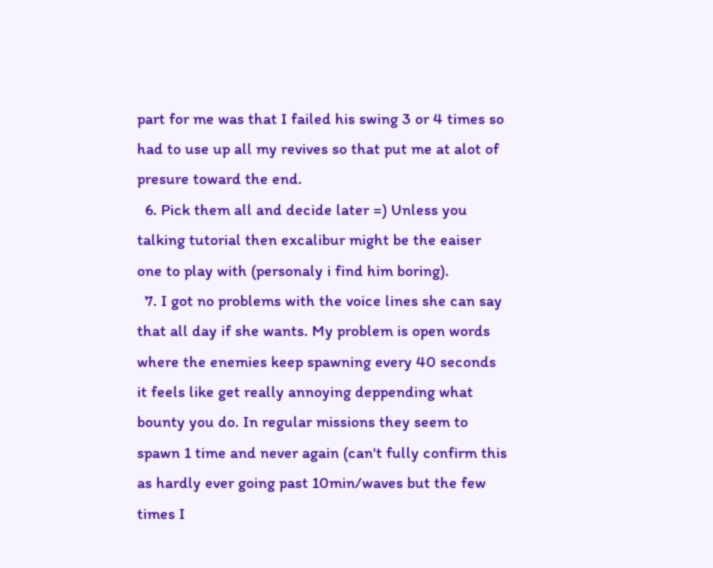part for me was that I failed his swing 3 or 4 times so had to use up all my revives so that put me at alot of presure toward the end.
  6. Pick them all and decide later =) Unless you talking tutorial then excalibur might be the eaiser one to play with (personaly i find him boring).
  7. I got no problems with the voice lines she can say that all day if she wants. My problem is open words where the enemies keep spawning every 40 seconds it feels like get really annoying deppending what bounty you do. In regular missions they seem to spawn 1 time and never again (can't fully confirm this as hardly ever going past 10min/waves but the few times I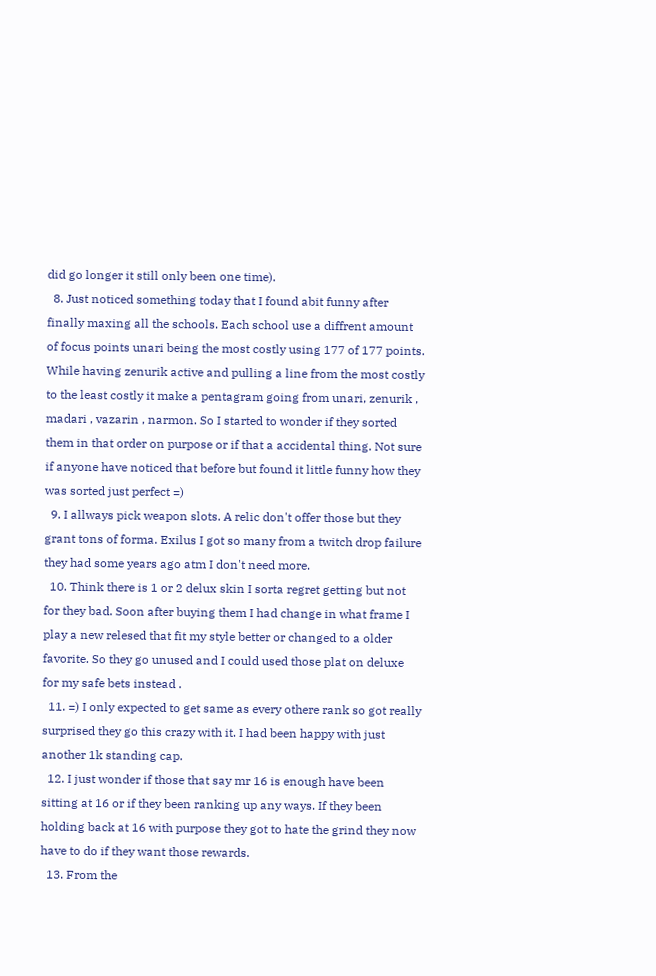did go longer it still only been one time).
  8. Just noticed something today that I found abit funny after finally maxing all the schools. Each school use a diffrent amount of focus points unari being the most costly using 177 of 177 points. While having zenurik active and pulling a line from the most costly to the least costly it make a pentagram going from unari, zenurik , madari , vazarin , narmon. So I started to wonder if they sorted them in that order on purpose or if that a accidental thing. Not sure if anyone have noticed that before but found it little funny how they was sorted just perfect =)
  9. I allways pick weapon slots. A relic don't offer those but they grant tons of forma. Exilus I got so many from a twitch drop failure they had some years ago atm I don't need more.
  10. Think there is 1 or 2 delux skin I sorta regret getting but not for they bad. Soon after buying them I had change in what frame I play a new relesed that fit my style better or changed to a older favorite. So they go unused and I could used those plat on deluxe for my safe bets instead .
  11. =) I only expected to get same as every othere rank so got really surprised they go this crazy with it. I had been happy with just another 1k standing cap.
  12. I just wonder if those that say mr 16 is enough have been sitting at 16 or if they been ranking up any ways. If they been holding back at 16 with purpose they got to hate the grind they now have to do if they want those rewards.
  13. From the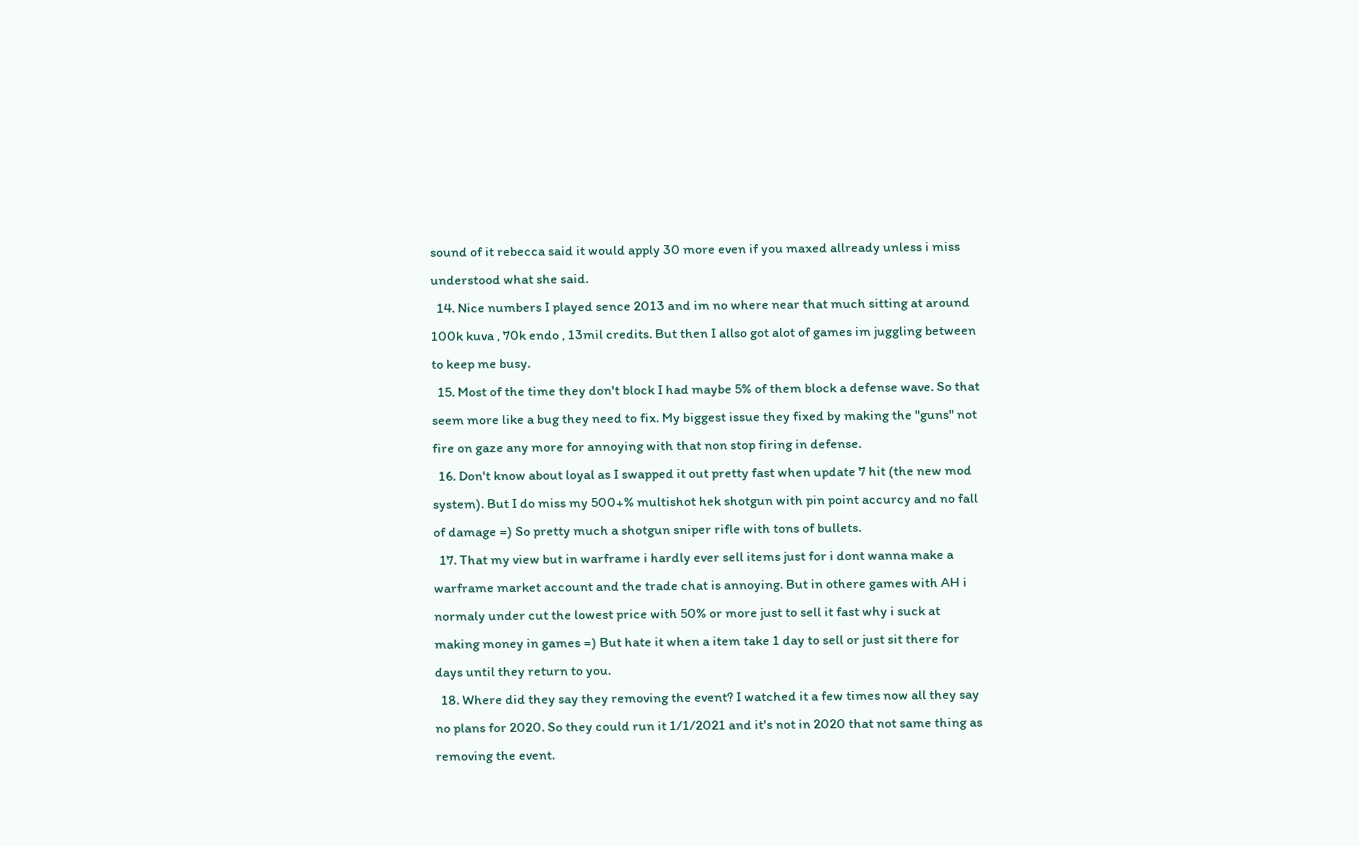sound of it rebecca said it would apply 30 more even if you maxed allready unless i miss understood what she said.
  14. Nice numbers I played sence 2013 and im no where near that much sitting at around 100k kuva , 70k endo , 13mil credits. But then I allso got alot of games im juggling between to keep me busy.
  15. Most of the time they don't block I had maybe 5% of them block a defense wave. So that seem more like a bug they need to fix. My biggest issue they fixed by making the "guns" not fire on gaze any more for annoying with that non stop firing in defense.
  16. Don't know about loyal as I swapped it out pretty fast when update 7 hit (the new mod system). But I do miss my 500+% multishot hek shotgun with pin point accurcy and no fall of damage =) So pretty much a shotgun sniper rifle with tons of bullets.
  17. That my view but in warframe i hardly ever sell items just for i dont wanna make a warframe market account and the trade chat is annoying. But in othere games with AH i normaly under cut the lowest price with 50% or more just to sell it fast why i suck at making money in games =) But hate it when a item take 1 day to sell or just sit there for days until they return to you.
  18. Where did they say they removing the event? I watched it a few times now all they say no plans for 2020. So they could run it 1/1/2021 and it's not in 2020 that not same thing as removing the event.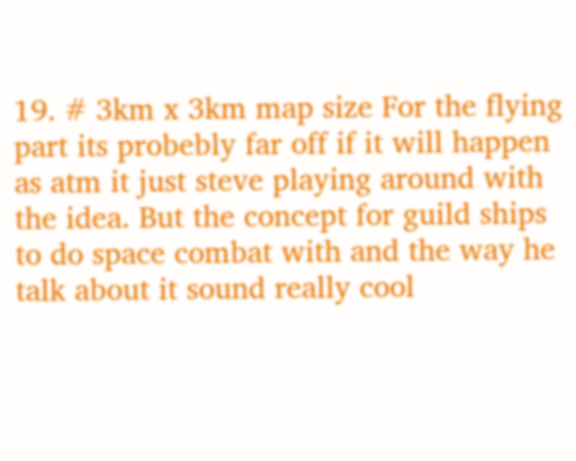19. # 3km x 3km map size For the flying part its probebly far off if it will happen as atm it just steve playing around with the idea. But the concept for guild ships to do space combat with and the way he talk about it sound really cool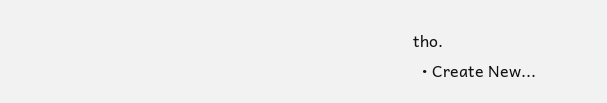tho.
  • Create New...